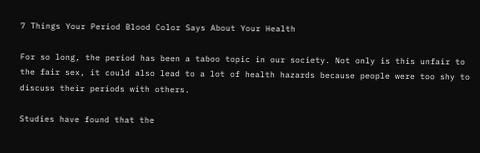7 Things Your Period Blood Color Says About Your Health

For so long, the period has been a taboo topic in our society. Not only is this unfair to the fair sex, it could also lead to a lot of health hazards because people were too shy to discuss their periods with others.

Studies have found that the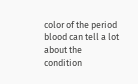color of the period blood can tell a lot about the condition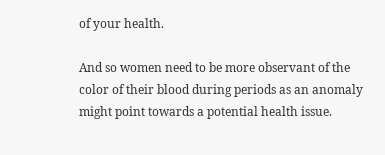of your health.

And so women need to be more observant of the color of their blood during periods as an anomaly might point towards a potential health issue.